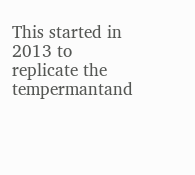This started in 2013 to replicate the tempermantand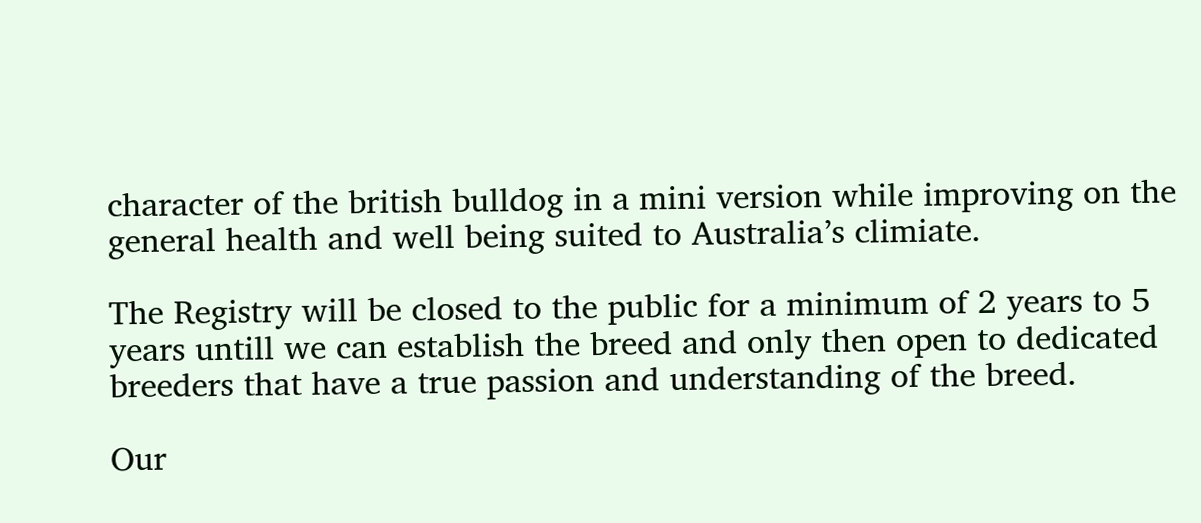character of the british bulldog in a mini version while improving on the general health and well being suited to Australia’s climiate.

The Registry will be closed to the public for a minimum of 2 years to 5 years untill we can establish the breed and only then open to dedicated breeders that have a true passion and understanding of the breed.

Our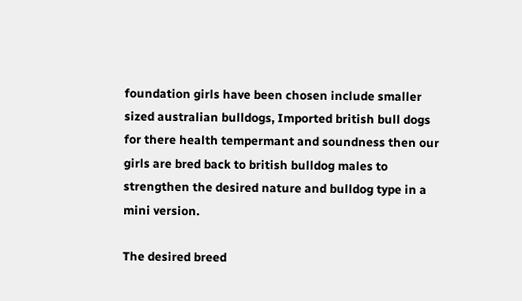foundation girls have been chosen include smaller sized australian bulldogs, Imported british bull dogs for there health tempermant and soundness then our girls are bred back to british bulldog males to strengthen the desired nature and bulldog type in a mini version.

The desired breed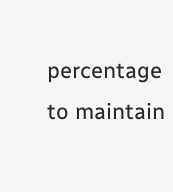percentage to maintain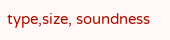type,size, soundness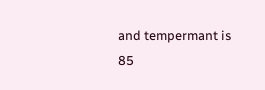and tempermant is 85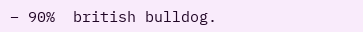– 90%  british bulldog.